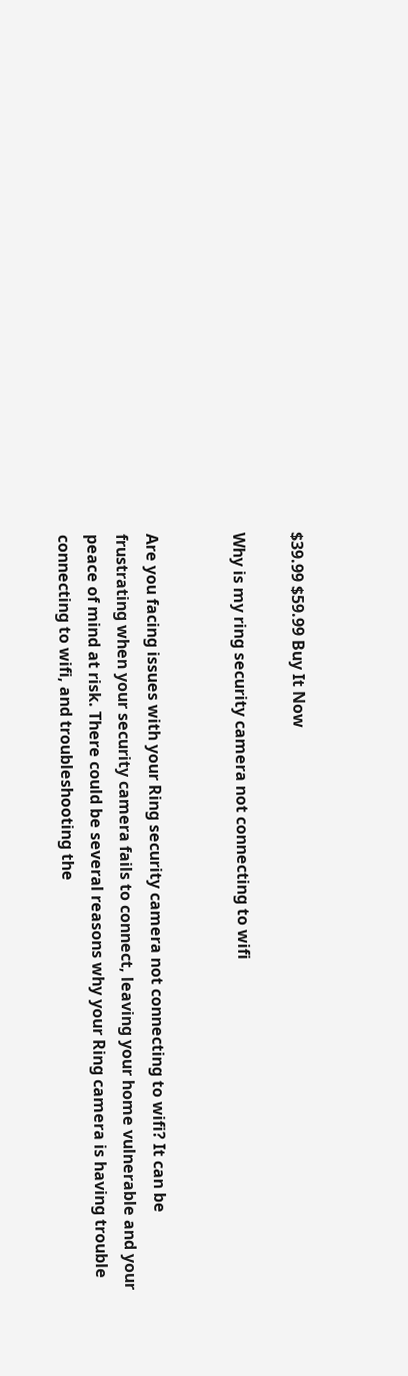$39.99 $59.99 Buy It Now

Why is my ring security camera not connecting to wifi


Are you facing issues with your Ring security camera not connecting to wifi? It can be frustrating when your security camera fails to connect, leaving your home vulnerable and your peace of mind at risk. There could be several reasons why your Ring camera is having trouble connecting to wifi, and troubleshooting the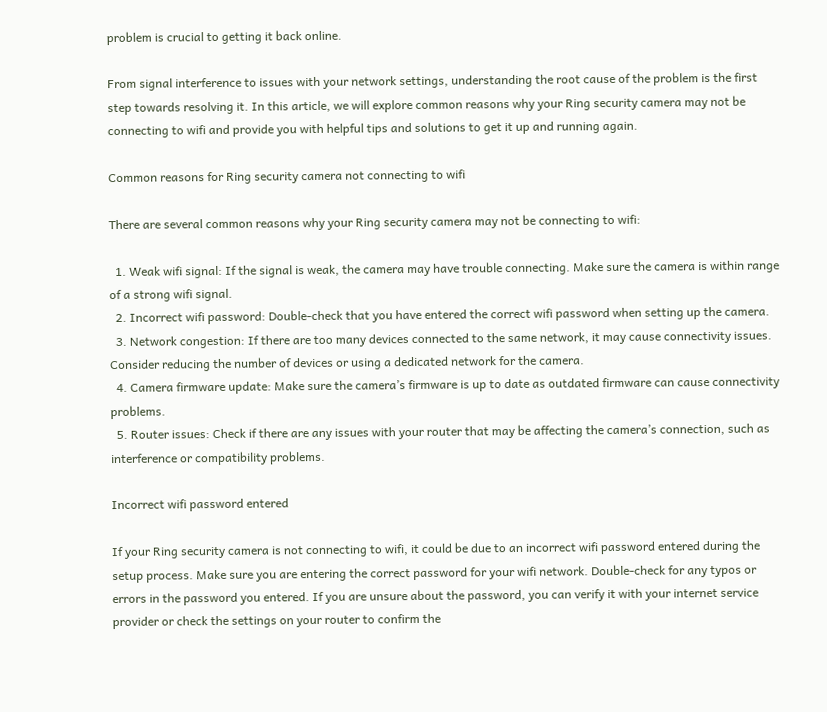problem is crucial to getting it back online.

From signal interference to issues with your network settings, understanding the root cause of the problem is the first step towards resolving it. In this article, we will explore common reasons why your Ring security camera may not be connecting to wifi and provide you with helpful tips and solutions to get it up and running again.

Common reasons for Ring security camera not connecting to wifi

There are several common reasons why your Ring security camera may not be connecting to wifi:

  1. Weak wifi signal: If the signal is weak, the camera may have trouble connecting. Make sure the camera is within range of a strong wifi signal.
  2. Incorrect wifi password: Double-check that you have entered the correct wifi password when setting up the camera.
  3. Network congestion: If there are too many devices connected to the same network, it may cause connectivity issues. Consider reducing the number of devices or using a dedicated network for the camera.
  4. Camera firmware update: Make sure the camera’s firmware is up to date as outdated firmware can cause connectivity problems.
  5. Router issues: Check if there are any issues with your router that may be affecting the camera’s connection, such as interference or compatibility problems.

Incorrect wifi password entered

If your Ring security camera is not connecting to wifi, it could be due to an incorrect wifi password entered during the setup process. Make sure you are entering the correct password for your wifi network. Double-check for any typos or errors in the password you entered. If you are unsure about the password, you can verify it with your internet service provider or check the settings on your router to confirm the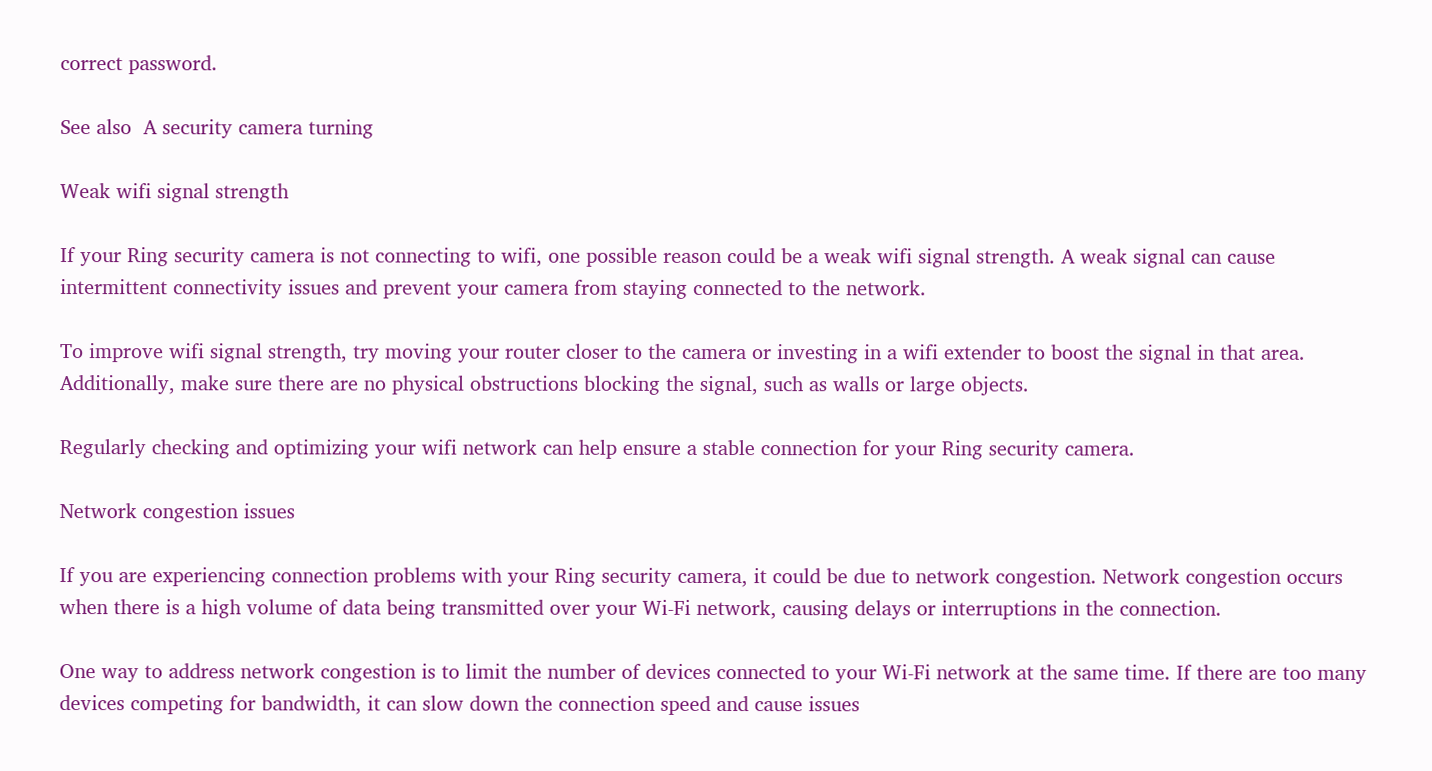correct password.

See also  A security camera turning

Weak wifi signal strength

If your Ring security camera is not connecting to wifi, one possible reason could be a weak wifi signal strength. A weak signal can cause intermittent connectivity issues and prevent your camera from staying connected to the network.

To improve wifi signal strength, try moving your router closer to the camera or investing in a wifi extender to boost the signal in that area. Additionally, make sure there are no physical obstructions blocking the signal, such as walls or large objects.

Regularly checking and optimizing your wifi network can help ensure a stable connection for your Ring security camera.

Network congestion issues

If you are experiencing connection problems with your Ring security camera, it could be due to network congestion. Network congestion occurs when there is a high volume of data being transmitted over your Wi-Fi network, causing delays or interruptions in the connection.

One way to address network congestion is to limit the number of devices connected to your Wi-Fi network at the same time. If there are too many devices competing for bandwidth, it can slow down the connection speed and cause issues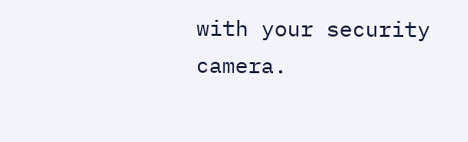with your security camera.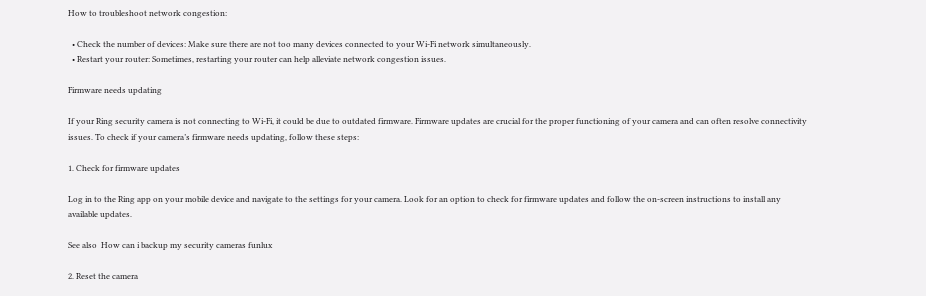How to troubleshoot network congestion:

  • Check the number of devices: Make sure there are not too many devices connected to your Wi-Fi network simultaneously.
  • Restart your router: Sometimes, restarting your router can help alleviate network congestion issues.

Firmware needs updating

If your Ring security camera is not connecting to Wi-Fi, it could be due to outdated firmware. Firmware updates are crucial for the proper functioning of your camera and can often resolve connectivity issues. To check if your camera’s firmware needs updating, follow these steps:

1. Check for firmware updates

Log in to the Ring app on your mobile device and navigate to the settings for your camera. Look for an option to check for firmware updates and follow the on-screen instructions to install any available updates.

See also  How can i backup my security cameras funlux

2. Reset the camera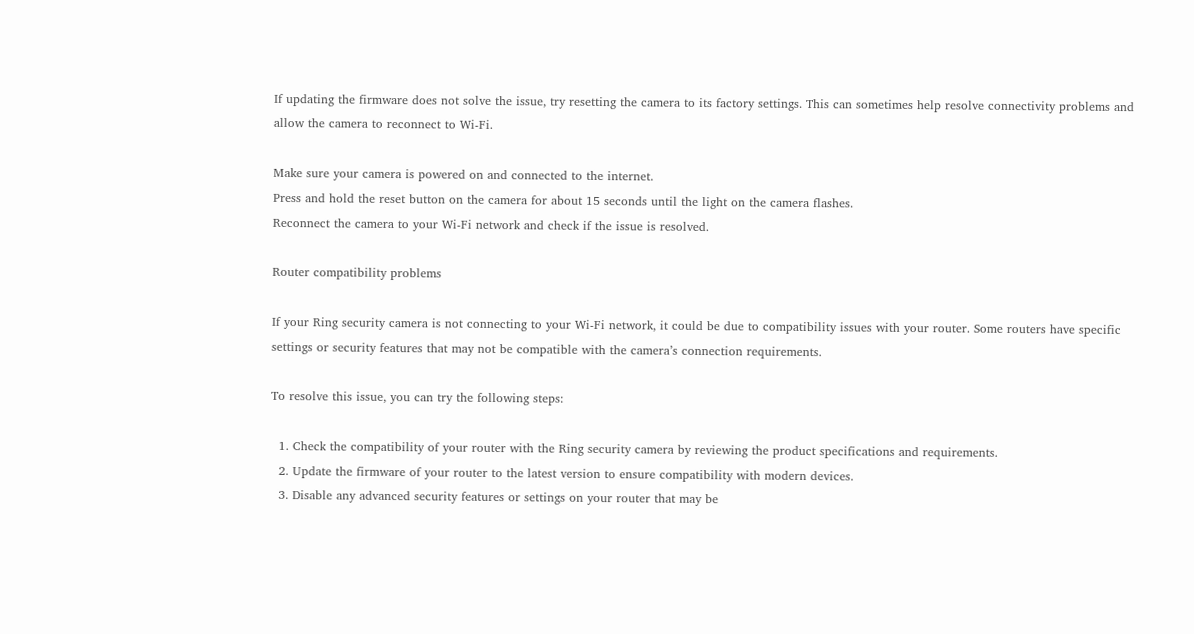If updating the firmware does not solve the issue, try resetting the camera to its factory settings. This can sometimes help resolve connectivity problems and allow the camera to reconnect to Wi-Fi.

Make sure your camera is powered on and connected to the internet.
Press and hold the reset button on the camera for about 15 seconds until the light on the camera flashes.
Reconnect the camera to your Wi-Fi network and check if the issue is resolved.

Router compatibility problems

If your Ring security camera is not connecting to your Wi-Fi network, it could be due to compatibility issues with your router. Some routers have specific settings or security features that may not be compatible with the camera’s connection requirements.

To resolve this issue, you can try the following steps:

  1. Check the compatibility of your router with the Ring security camera by reviewing the product specifications and requirements.
  2. Update the firmware of your router to the latest version to ensure compatibility with modern devices.
  3. Disable any advanced security features or settings on your router that may be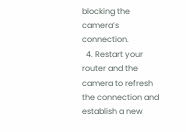blocking the camera’s connection.
  4. Restart your router and the camera to refresh the connection and establish a new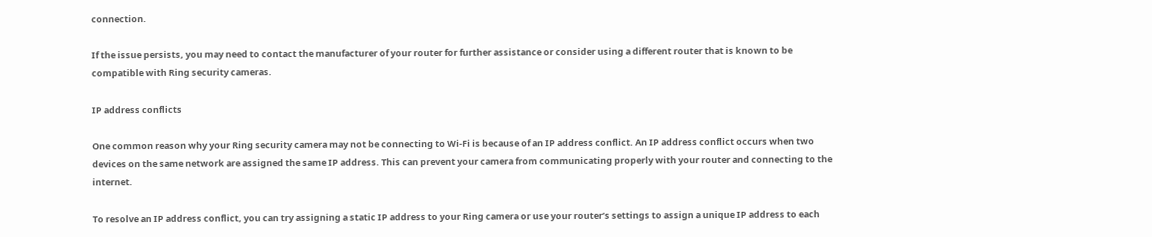connection.

If the issue persists, you may need to contact the manufacturer of your router for further assistance or consider using a different router that is known to be compatible with Ring security cameras.

IP address conflicts

One common reason why your Ring security camera may not be connecting to Wi-Fi is because of an IP address conflict. An IP address conflict occurs when two devices on the same network are assigned the same IP address. This can prevent your camera from communicating properly with your router and connecting to the internet.

To resolve an IP address conflict, you can try assigning a static IP address to your Ring camera or use your router’s settings to assign a unique IP address to each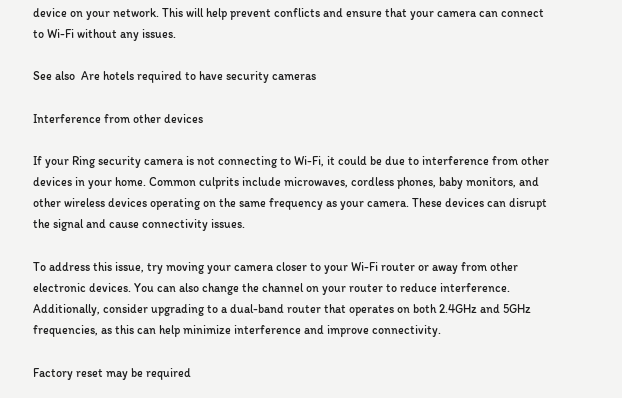device on your network. This will help prevent conflicts and ensure that your camera can connect to Wi-Fi without any issues.

See also  Are hotels required to have security cameras

Interference from other devices

If your Ring security camera is not connecting to Wi-Fi, it could be due to interference from other devices in your home. Common culprits include microwaves, cordless phones, baby monitors, and other wireless devices operating on the same frequency as your camera. These devices can disrupt the signal and cause connectivity issues.

To address this issue, try moving your camera closer to your Wi-Fi router or away from other electronic devices. You can also change the channel on your router to reduce interference. Additionally, consider upgrading to a dual-band router that operates on both 2.4GHz and 5GHz frequencies, as this can help minimize interference and improve connectivity.

Factory reset may be required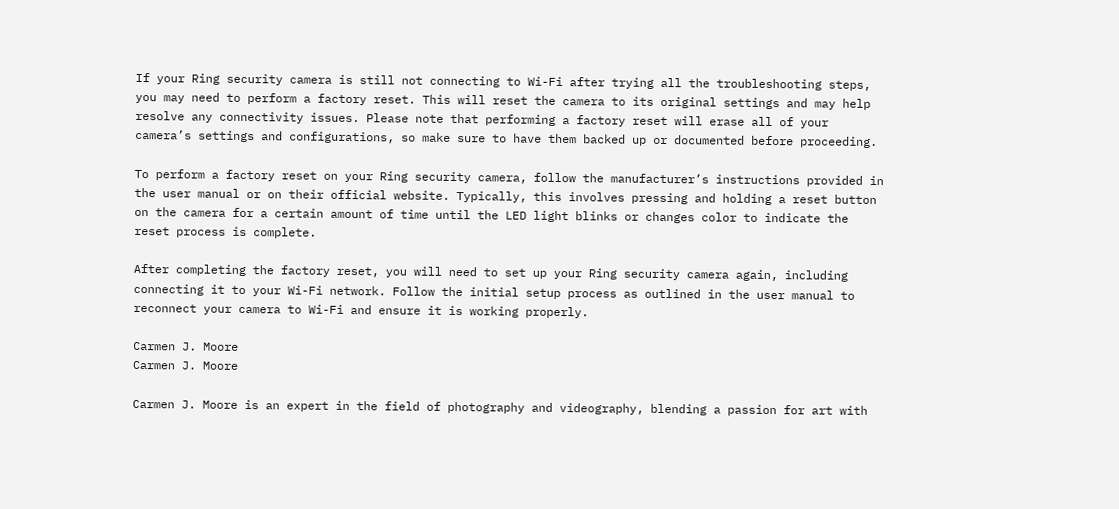If your Ring security camera is still not connecting to Wi-Fi after trying all the troubleshooting steps, you may need to perform a factory reset. This will reset the camera to its original settings and may help resolve any connectivity issues. Please note that performing a factory reset will erase all of your camera’s settings and configurations, so make sure to have them backed up or documented before proceeding.

To perform a factory reset on your Ring security camera, follow the manufacturer’s instructions provided in the user manual or on their official website. Typically, this involves pressing and holding a reset button on the camera for a certain amount of time until the LED light blinks or changes color to indicate the reset process is complete.

After completing the factory reset, you will need to set up your Ring security camera again, including connecting it to your Wi-Fi network. Follow the initial setup process as outlined in the user manual to reconnect your camera to Wi-Fi and ensure it is working properly.

Carmen J. Moore
Carmen J. Moore

Carmen J. Moore is an expert in the field of photography and videography, blending a passion for art with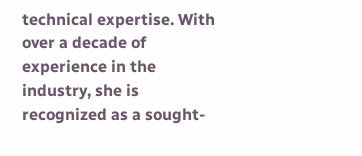technical expertise. With over a decade of experience in the industry, she is recognized as a sought-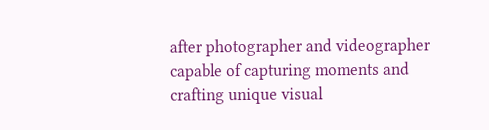after photographer and videographer capable of capturing moments and crafting unique visual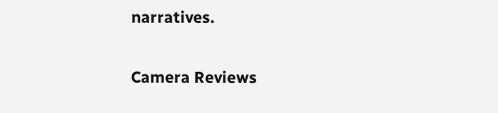narratives.

Camera Reviews